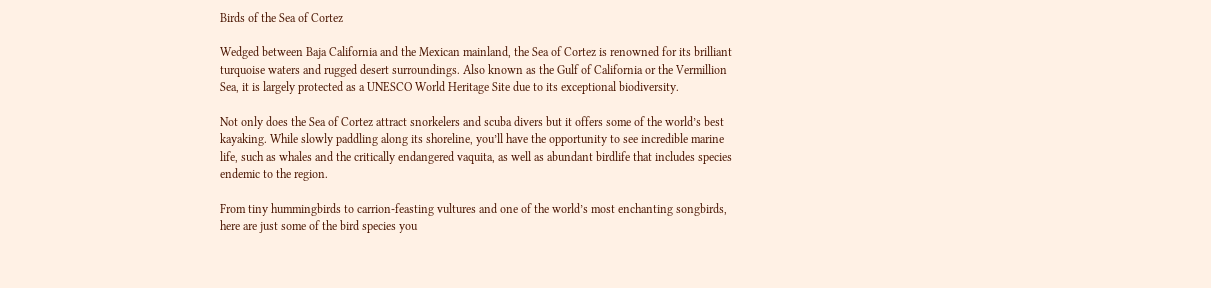Birds of the Sea of Cortez

Wedged between Baja California and the Mexican mainland, the Sea of Cortez is renowned for its brilliant turquoise waters and rugged desert surroundings. Also known as the Gulf of California or the Vermillion Sea, it is largely protected as a UNESCO World Heritage Site due to its exceptional biodiversity.

Not only does the Sea of Cortez attract snorkelers and scuba divers but it offers some of the world’s best kayaking. While slowly paddling along its shoreline, you’ll have the opportunity to see incredible marine life, such as whales and the critically endangered vaquita, as well as abundant birdlife that includes species endemic to the region.

From tiny hummingbirds to carrion-feasting vultures and one of the world’s most enchanting songbirds, here are just some of the bird species you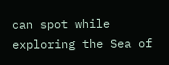can spot while exploring the Sea of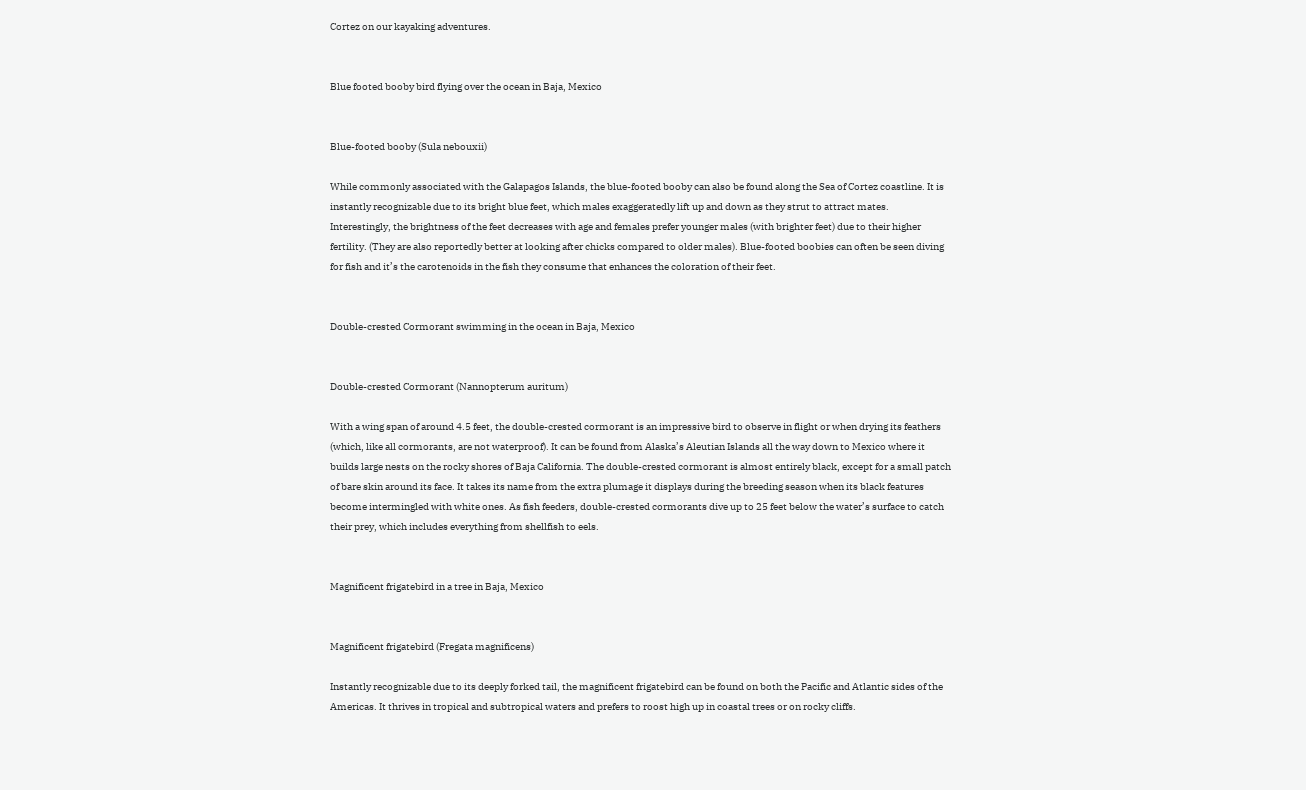Cortez on our kayaking adventures.


Blue footed booby bird flying over the ocean in Baja, Mexico


Blue-footed booby (Sula nebouxii)

While commonly associated with the Galapagos Islands, the blue-footed booby can also be found along the Sea of Cortez coastline. It is instantly recognizable due to its bright blue feet, which males exaggeratedly lift up and down as they strut to attract mates. Interestingly, the brightness of the feet decreases with age and females prefer younger males (with brighter feet) due to their higher fertility. (They are also reportedly better at looking after chicks compared to older males). Blue-footed boobies can often be seen diving for fish and it’s the carotenoids in the fish they consume that enhances the coloration of their feet.


Double-crested Cormorant swimming in the ocean in Baja, Mexico


Double-crested Cormorant (Nannopterum auritum)

With a wing span of around 4.5 feet, the double-crested cormorant is an impressive bird to observe in flight or when drying its feathers (which, like all cormorants, are not waterproof). It can be found from Alaska’s Aleutian Islands all the way down to Mexico where it builds large nests on the rocky shores of Baja California. The double-crested cormorant is almost entirely black, except for a small patch of bare skin around its face. It takes its name from the extra plumage it displays during the breeding season when its black features become intermingled with white ones. As fish feeders, double-crested cormorants dive up to 25 feet below the water’s surface to catch their prey, which includes everything from shellfish to eels.


Magnificent frigatebird in a tree in Baja, Mexico


Magnificent frigatebird (Fregata magnificens)

Instantly recognizable due to its deeply forked tail, the magnificent frigatebird can be found on both the Pacific and Atlantic sides of the Americas. It thrives in tropical and subtropical waters and prefers to roost high up in coastal trees or on rocky cliffs.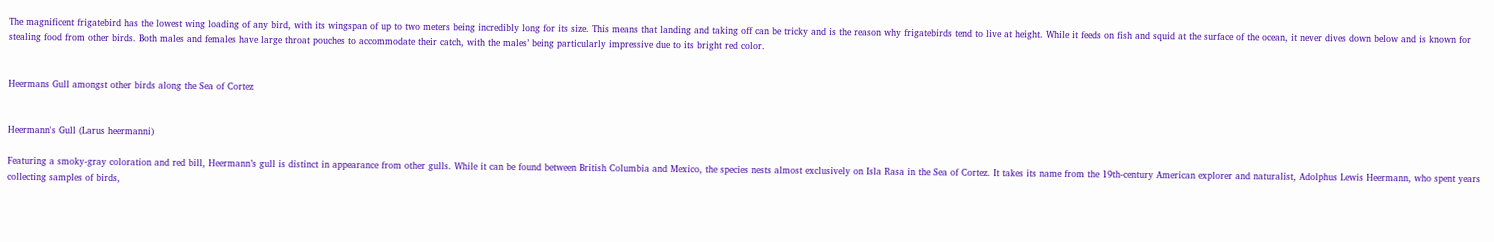The magnificent frigatebird has the lowest wing loading of any bird, with its wingspan of up to two meters being incredibly long for its size. This means that landing and taking off can be tricky and is the reason why frigatebirds tend to live at height. While it feeds on fish and squid at the surface of the ocean, it never dives down below and is known for stealing food from other birds. Both males and females have large throat pouches to accommodate their catch, with the males’ being particularly impressive due to its bright red color.


Heermans Gull amongst other birds along the Sea of Cortez


Heermann's Gull (Larus heermanni)

Featuring a smoky-gray coloration and red bill, Heermann’s gull is distinct in appearance from other gulls. While it can be found between British Columbia and Mexico, the species nests almost exclusively on Isla Rasa in the Sea of Cortez. It takes its name from the 19th-century American explorer and naturalist, Adolphus Lewis Heermann, who spent years collecting samples of birds,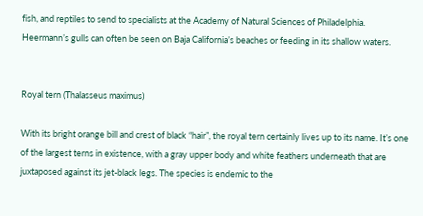fish, and reptiles to send to specialists at the Academy of Natural Sciences of Philadelphia. Heermann’s gulls can often be seen on Baja California’s beaches or feeding in its shallow waters.


Royal tern (Thalasseus maximus)

With its bright orange bill and crest of black “hair”, the royal tern certainly lives up to its name. It’s one of the largest terns in existence, with a gray upper body and white feathers underneath that are juxtaposed against its jet-black legs. The species is endemic to the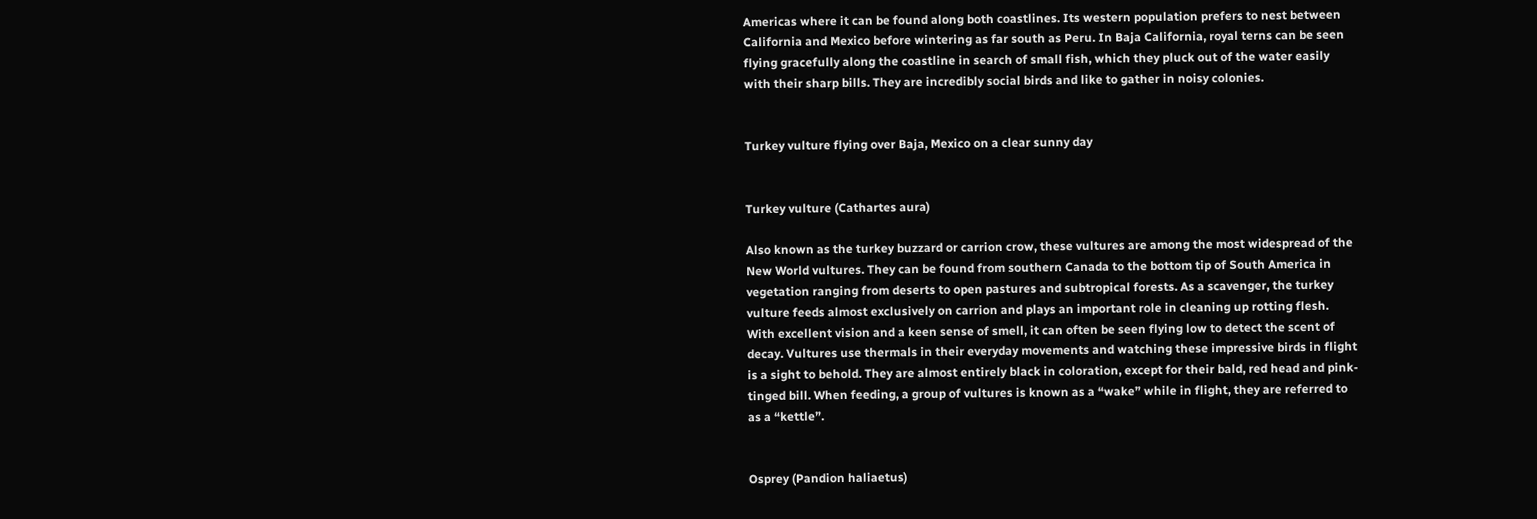Americas where it can be found along both coastlines. Its western population prefers to nest between California and Mexico before wintering as far south as Peru. In Baja California, royal terns can be seen flying gracefully along the coastline in search of small fish, which they pluck out of the water easily with their sharp bills. They are incredibly social birds and like to gather in noisy colonies.


Turkey vulture flying over Baja, Mexico on a clear sunny day


Turkey vulture (Cathartes aura)

Also known as the turkey buzzard or carrion crow, these vultures are among the most widespread of the New World vultures. They can be found from southern Canada to the bottom tip of South America in vegetation ranging from deserts to open pastures and subtropical forests. As a scavenger, the turkey vulture feeds almost exclusively on carrion and plays an important role in cleaning up rotting flesh. With excellent vision and a keen sense of smell, it can often be seen flying low to detect the scent of decay. Vultures use thermals in their everyday movements and watching these impressive birds in flight is a sight to behold. They are almost entirely black in coloration, except for their bald, red head and pink-tinged bill. When feeding, a group of vultures is known as a “wake” while in flight, they are referred to as a “kettle”.


Osprey (Pandion haliaetus)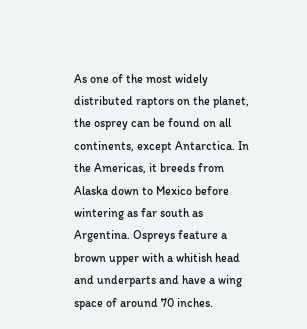As one of the most widely distributed raptors on the planet, the osprey can be found on all continents, except Antarctica. In the Americas, it breeds from Alaska down to Mexico before wintering as far south as Argentina. Ospreys feature a brown upper with a whitish head and underparts and have a wing space of around 70 inches.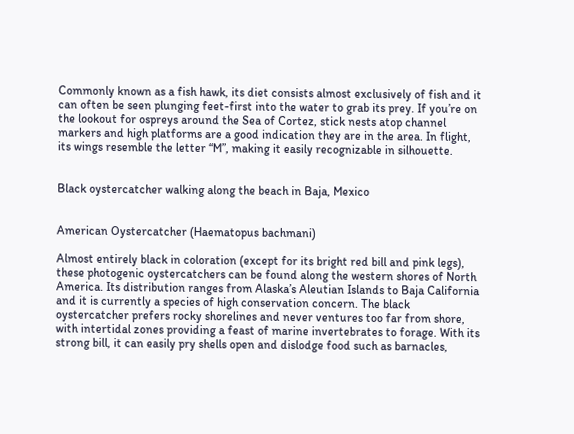Commonly known as a fish hawk, its diet consists almost exclusively of fish and it can often be seen plunging feet-first into the water to grab its prey. If you’re on the lookout for ospreys around the Sea of Cortez, stick nests atop channel markers and high platforms are a good indication they are in the area. In flight, its wings resemble the letter “M”, making it easily recognizable in silhouette.


Black oystercatcher walking along the beach in Baja, Mexico


American Oystercatcher (Haematopus bachmani)

Almost entirely black in coloration (except for its bright red bill and pink legs), these photogenic oystercatchers can be found along the western shores of North America. Its distribution ranges from Alaska’s Aleutian Islands to Baja California and it is currently a species of high conservation concern. The black oystercatcher prefers rocky shorelines and never ventures too far from shore, with intertidal zones providing a feast of marine invertebrates to forage. With its strong bill, it can easily pry shells open and dislodge food such as barnacles,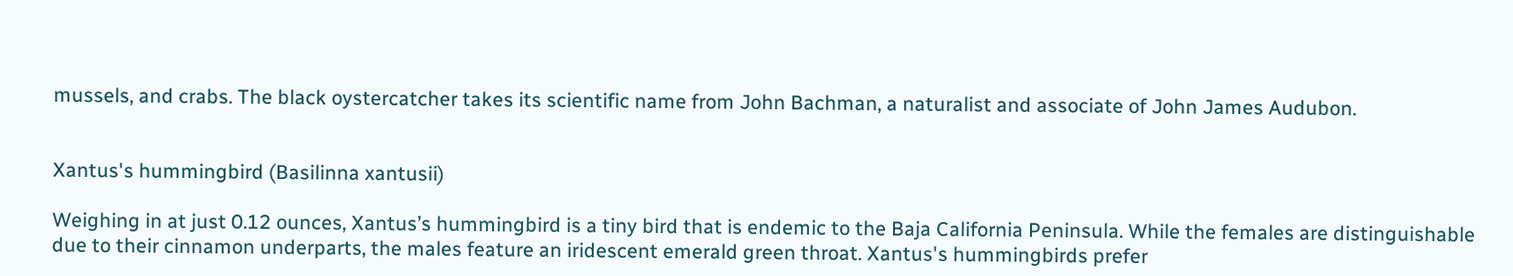mussels, and crabs. The black oystercatcher takes its scientific name from John Bachman, a naturalist and associate of John James Audubon.


Xantus's hummingbird (Basilinna xantusii)

Weighing in at just 0.12 ounces, Xantus’s hummingbird is a tiny bird that is endemic to the Baja California Peninsula. While the females are distinguishable due to their cinnamon underparts, the males feature an iridescent emerald green throat. Xantus's hummingbirds prefer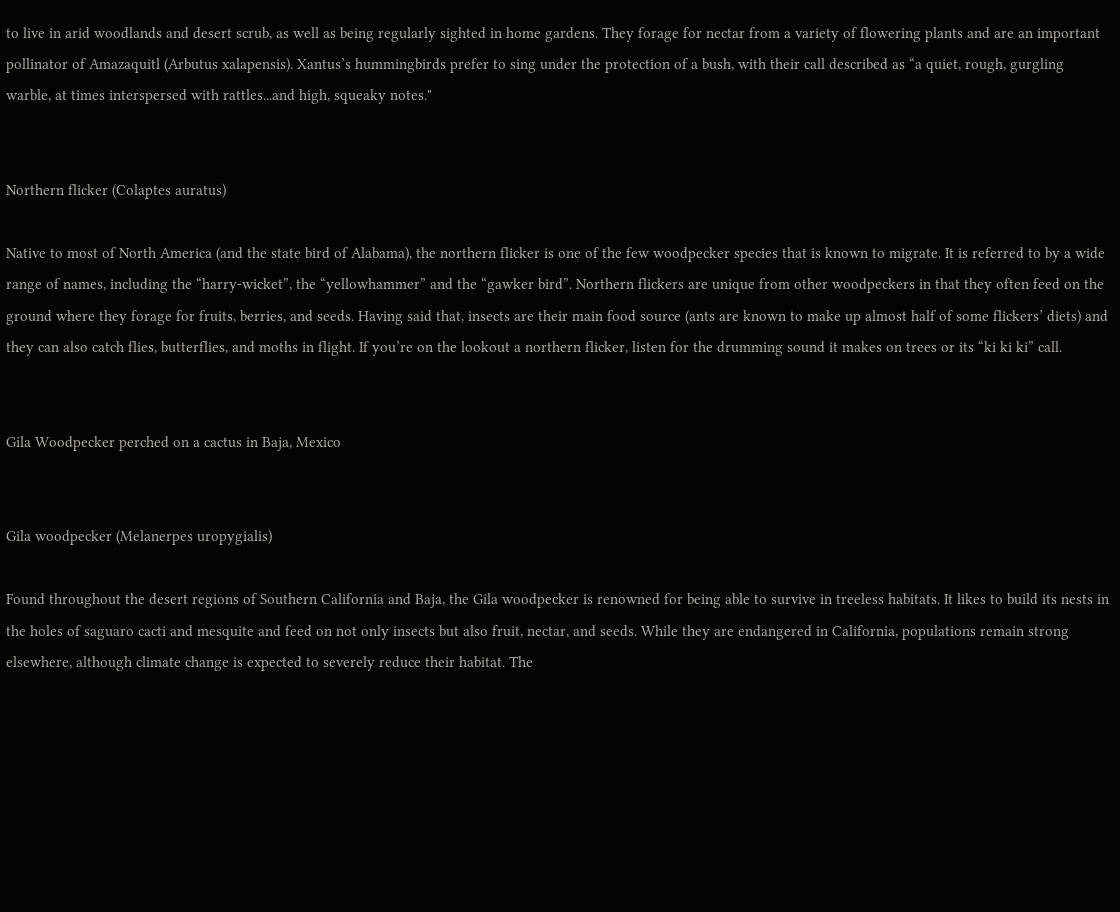to live in arid woodlands and desert scrub, as well as being regularly sighted in home gardens. They forage for nectar from a variety of flowering plants and are an important pollinator of Amazaquitl (Arbutus xalapensis). Xantus’s hummingbirds prefer to sing under the protection of a bush, with their call described as “a quiet, rough, gurgling warble, at times interspersed with rattles...and high, squeaky notes."


Northern flicker (Colaptes auratus)

Native to most of North America (and the state bird of Alabama), the northern flicker is one of the few woodpecker species that is known to migrate. It is referred to by a wide range of names, including the “harry-wicket”, the “yellowhammer” and the “gawker bird”. Northern flickers are unique from other woodpeckers in that they often feed on the ground where they forage for fruits, berries, and seeds. Having said that, insects are their main food source (ants are known to make up almost half of some flickers’ diets) and they can also catch flies, butterflies, and moths in flight. If you’re on the lookout a northern flicker, listen for the drumming sound it makes on trees or its “ki ki ki” call.


Gila Woodpecker perched on a cactus in Baja, Mexico


Gila woodpecker (Melanerpes uropygialis)

Found throughout the desert regions of Southern California and Baja, the Gila woodpecker is renowned for being able to survive in treeless habitats. It likes to build its nests in the holes of saguaro cacti and mesquite and feed on not only insects but also fruit, nectar, and seeds. While they are endangered in California, populations remain strong elsewhere, although climate change is expected to severely reduce their habitat. The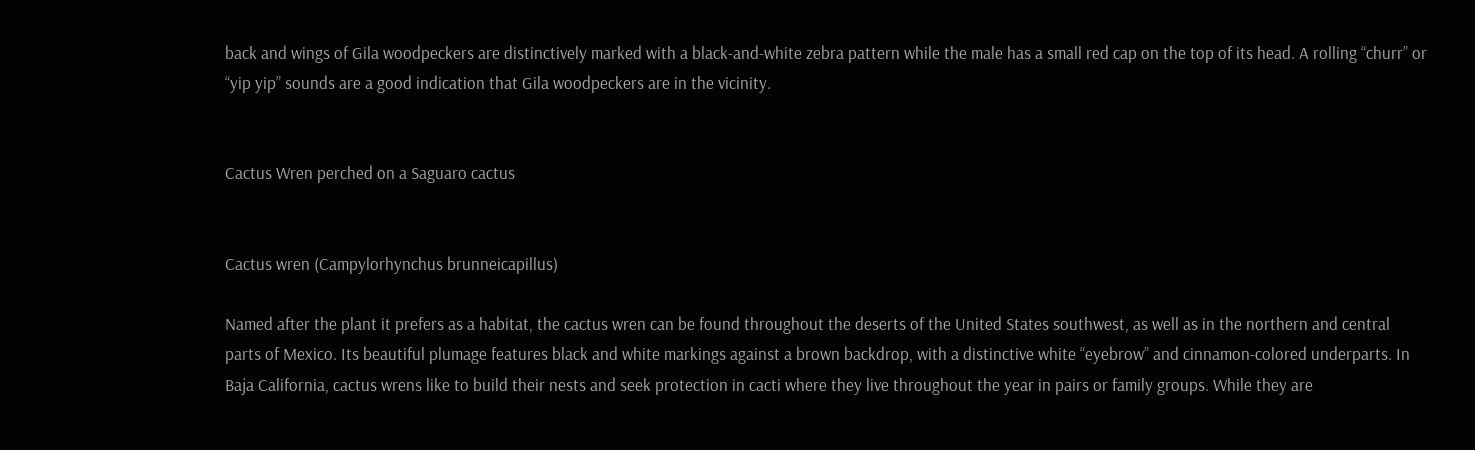back and wings of Gila woodpeckers are distinctively marked with a black-and-white zebra pattern while the male has a small red cap on the top of its head. A rolling “churr” or “yip yip” sounds are a good indication that Gila woodpeckers are in the vicinity.


Cactus Wren perched on a Saguaro cactus


Cactus wren (Campylorhynchus brunneicapillus)

Named after the plant it prefers as a habitat, the cactus wren can be found throughout the deserts of the United States southwest, as well as in the northern and central parts of Mexico. Its beautiful plumage features black and white markings against a brown backdrop, with a distinctive white “eyebrow” and cinnamon-colored underparts. In Baja California, cactus wrens like to build their nests and seek protection in cacti where they live throughout the year in pairs or family groups. While they are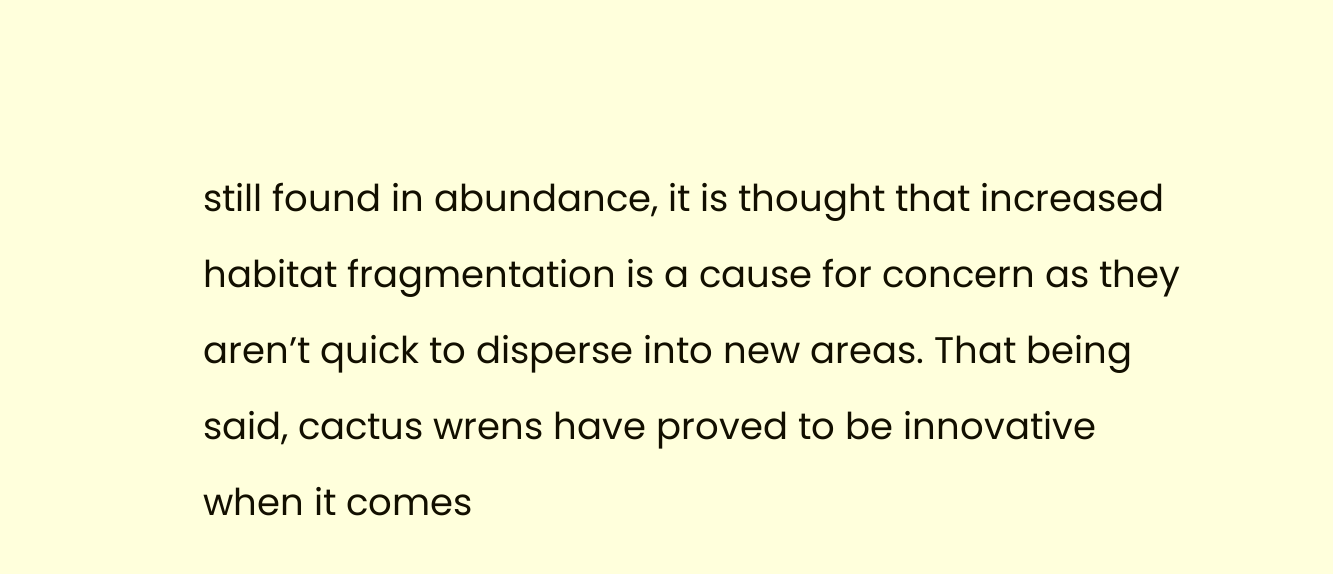still found in abundance, it is thought that increased habitat fragmentation is a cause for concern as they aren’t quick to disperse into new areas. That being said, cactus wrens have proved to be innovative when it comes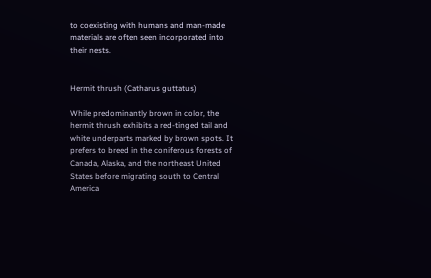to coexisting with humans and man-made materials are often seen incorporated into their nests.


Hermit thrush (Catharus guttatus)

While predominantly brown in color, the hermit thrush exhibits a red-tinged tail and white underparts marked by brown spots. It prefers to breed in the coniferous forests of Canada, Alaska, and the northeast United States before migrating south to Central America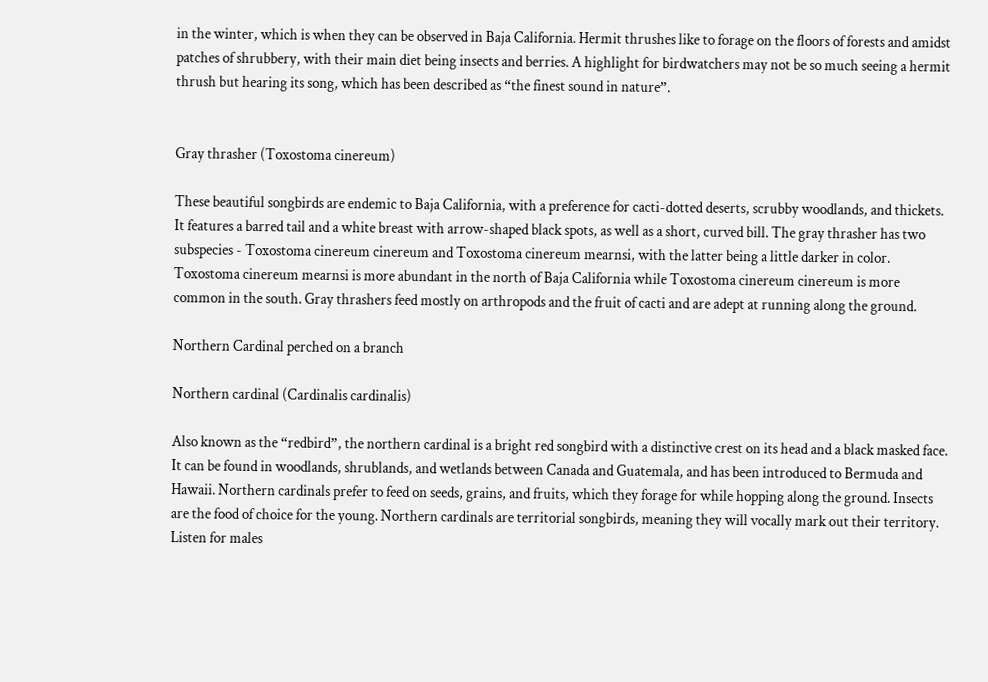in the winter, which is when they can be observed in Baja California. Hermit thrushes like to forage on the floors of forests and amidst patches of shrubbery, with their main diet being insects and berries. A highlight for birdwatchers may not be so much seeing a hermit thrush but hearing its song, which has been described as “the finest sound in nature”.


Gray thrasher (Toxostoma cinereum)

These beautiful songbirds are endemic to Baja California, with a preference for cacti-dotted deserts, scrubby woodlands, and thickets. It features a barred tail and a white breast with arrow-shaped black spots, as well as a short, curved bill. The gray thrasher has two subspecies - Toxostoma cinereum cinereum and Toxostoma cinereum mearnsi, with the latter being a little darker in color. Toxostoma cinereum mearnsi is more abundant in the north of Baja California while Toxostoma cinereum cinereum is more common in the south. Gray thrashers feed mostly on arthropods and the fruit of cacti and are adept at running along the ground.

Northern Cardinal perched on a branch

Northern cardinal (Cardinalis cardinalis)

Also known as the “redbird”, the northern cardinal is a bright red songbird with a distinctive crest on its head and a black masked face. It can be found in woodlands, shrublands, and wetlands between Canada and Guatemala, and has been introduced to Bermuda and Hawaii. Northern cardinals prefer to feed on seeds, grains, and fruits, which they forage for while hopping along the ground. Insects are the food of choice for the young. Northern cardinals are territorial songbirds, meaning they will vocally mark out their territory. Listen for males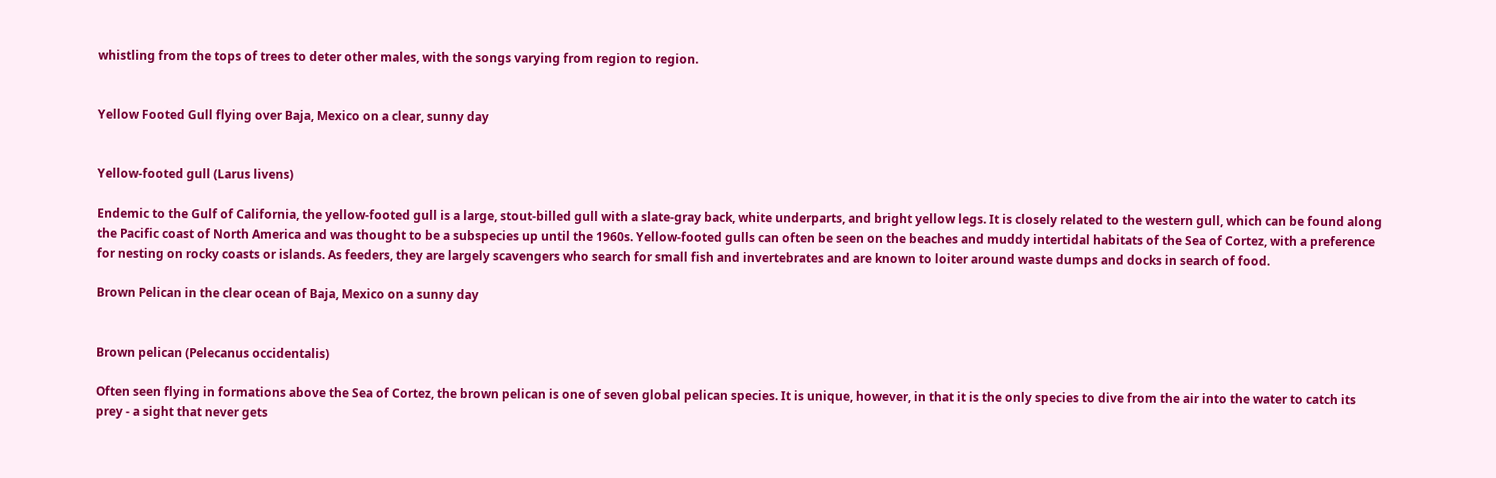whistling from the tops of trees to deter other males, with the songs varying from region to region.


Yellow Footed Gull flying over Baja, Mexico on a clear, sunny day


Yellow-footed gull (Larus livens)

Endemic to the Gulf of California, the yellow-footed gull is a large, stout-billed gull with a slate-gray back, white underparts, and bright yellow legs. It is closely related to the western gull, which can be found along the Pacific coast of North America and was thought to be a subspecies up until the 1960s. Yellow-footed gulls can often be seen on the beaches and muddy intertidal habitats of the Sea of Cortez, with a preference for nesting on rocky coasts or islands. As feeders, they are largely scavengers who search for small fish and invertebrates and are known to loiter around waste dumps and docks in search of food.

Brown Pelican in the clear ocean of Baja, Mexico on a sunny day


Brown pelican (Pelecanus occidentalis)

Often seen flying in formations above the Sea of Cortez, the brown pelican is one of seven global pelican species. It is unique, however, in that it is the only species to dive from the air into the water to catch its prey - a sight that never gets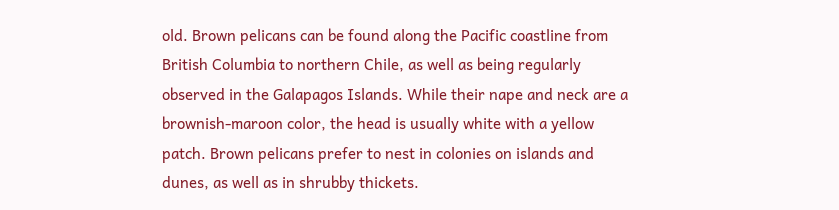old. Brown pelicans can be found along the Pacific coastline from British Columbia to northern Chile, as well as being regularly observed in the Galapagos Islands. While their nape and neck are a brownish-maroon color, the head is usually white with a yellow patch. Brown pelicans prefer to nest in colonies on islands and dunes, as well as in shrubby thickets.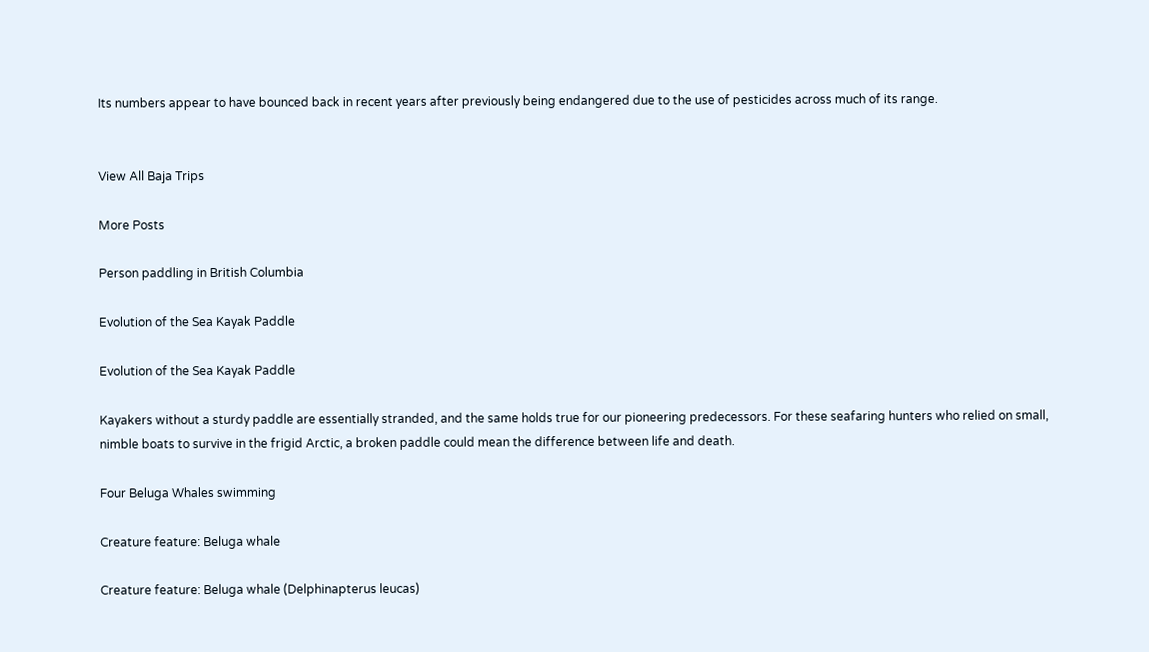Its numbers appear to have bounced back in recent years after previously being endangered due to the use of pesticides across much of its range.


View All Baja Trips

More Posts

Person paddling in British Columbia

Evolution of the Sea Kayak Paddle

Evolution of the Sea Kayak Paddle

Kayakers without a sturdy paddle are essentially stranded, and the same holds true for our pioneering predecessors. For these seafaring hunters who relied on small, nimble boats to survive in the frigid Arctic, a broken paddle could mean the difference between life and death.

Four Beluga Whales swimming

Creature feature: Beluga whale

Creature feature: Beluga whale (Delphinapterus leucas)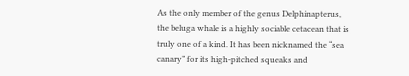As the only member of the genus Delphinapterus, the beluga whale is a highly sociable cetacean that is truly one of a kind. It has been nicknamed the “sea canary” for its high-pitched squeaks and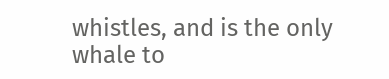whistles, and is the only whale to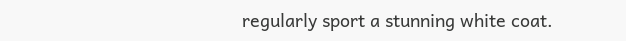regularly sport a stunning white coat.